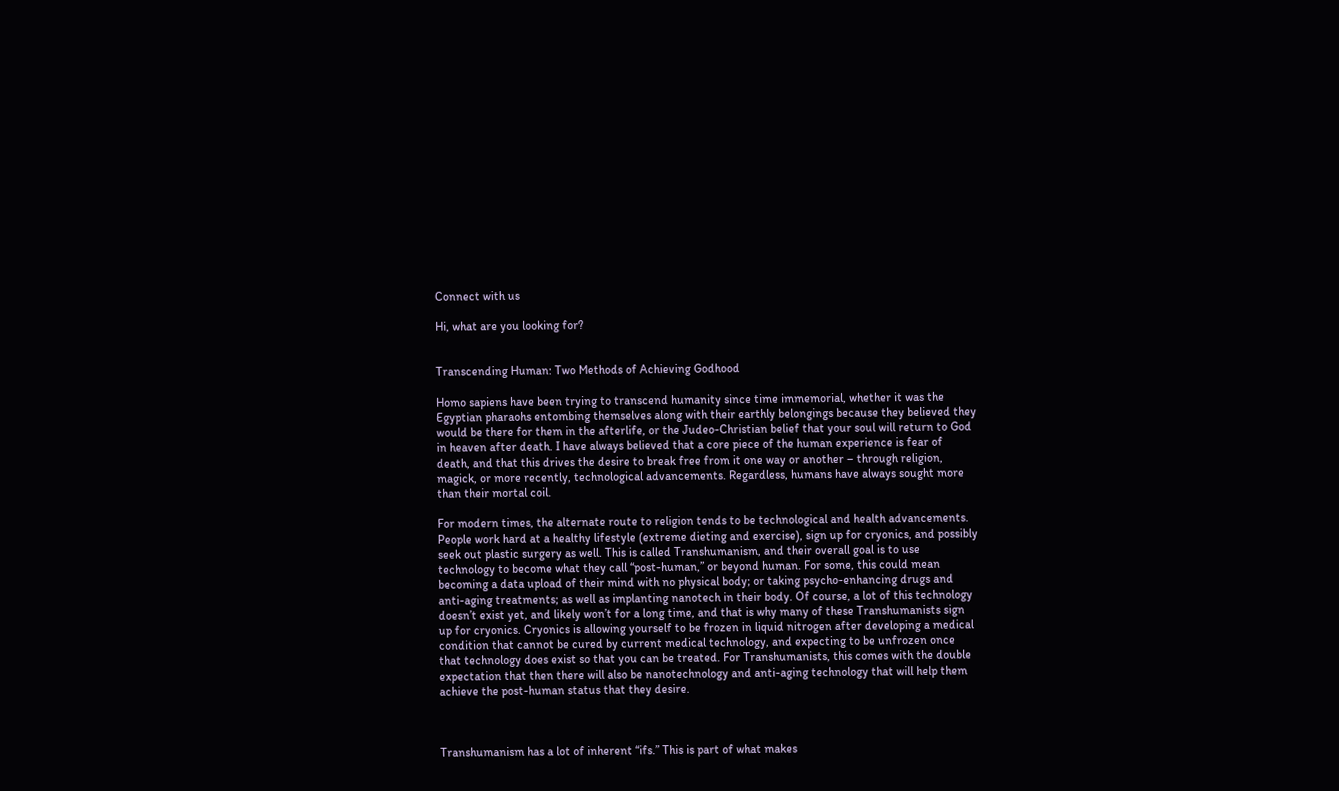Connect with us

Hi, what are you looking for?


Transcending Human: Two Methods of Achieving Godhood

Homo sapiens have been trying to transcend humanity since time immemorial, whether it was the Egyptian pharaohs entombing themselves along with their earthly belongings because they believed they would be there for them in the afterlife, or the Judeo-Christian belief that your soul will return to God in heaven after death. I have always believed that a core piece of the human experience is fear of death, and that this drives the desire to break free from it one way or another – through religion, magick, or more recently, technological advancements. Regardless, humans have always sought more than their mortal coil.

For modern times, the alternate route to religion tends to be technological and health advancements. People work hard at a healthy lifestyle (extreme dieting and exercise), sign up for cryonics, and possibly seek out plastic surgery as well. This is called Transhumanism, and their overall goal is to use technology to become what they call “post-human,” or beyond human. For some, this could mean becoming a data upload of their mind with no physical body; or taking psycho-enhancing drugs and anti-aging treatments; as well as implanting nanotech in their body. Of course, a lot of this technology doesn’t exist yet, and likely won’t for a long time, and that is why many of these Transhumanists sign up for cryonics. Cryonics is allowing yourself to be frozen in liquid nitrogen after developing a medical condition that cannot be cured by current medical technology, and expecting to be unfrozen once that technology does exist so that you can be treated. For Transhumanists, this comes with the double expectation that then there will also be nanotechnology and anti-aging technology that will help them achieve the post-human status that they desire.



Transhumanism has a lot of inherent “ifs.” This is part of what makes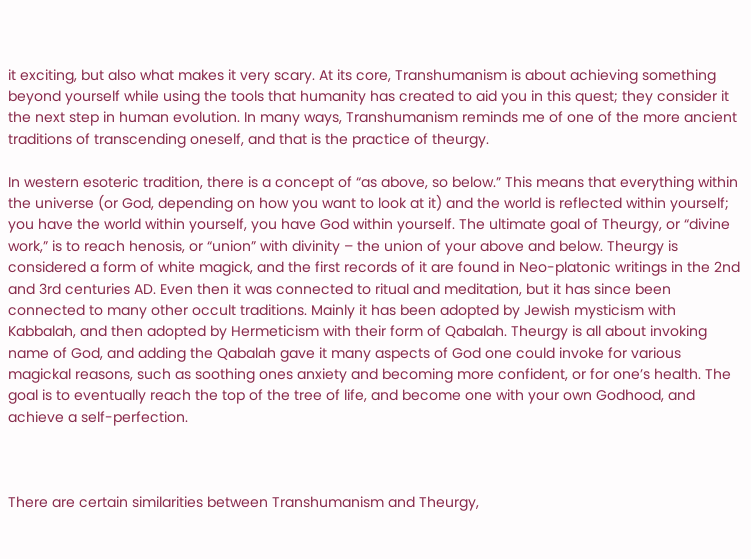it exciting, but also what makes it very scary. At its core, Transhumanism is about achieving something beyond yourself while using the tools that humanity has created to aid you in this quest; they consider it the next step in human evolution. In many ways, Transhumanism reminds me of one of the more ancient traditions of transcending oneself, and that is the practice of theurgy.

In western esoteric tradition, there is a concept of “as above, so below.” This means that everything within the universe (or God, depending on how you want to look at it) and the world is reflected within yourself; you have the world within yourself, you have God within yourself. The ultimate goal of Theurgy, or “divine work,” is to reach henosis, or “union” with divinity – the union of your above and below. Theurgy is considered a form of white magick, and the first records of it are found in Neo-platonic writings in the 2nd and 3rd centuries AD. Even then it was connected to ritual and meditation, but it has since been connected to many other occult traditions. Mainly it has been adopted by Jewish mysticism with Kabbalah, and then adopted by Hermeticism with their form of Qabalah. Theurgy is all about invoking name of God, and adding the Qabalah gave it many aspects of God one could invoke for various magickal reasons, such as soothing ones anxiety and becoming more confident, or for one’s health. The goal is to eventually reach the top of the tree of life, and become one with your own Godhood, and achieve a self-perfection.



There are certain similarities between Transhumanism and Theurgy,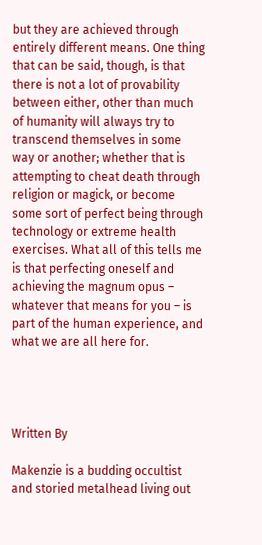but they are achieved through entirely different means. One thing that can be said, though, is that there is not a lot of provability between either, other than much of humanity will always try to transcend themselves in some way or another; whether that is attempting to cheat death through religion or magick, or become some sort of perfect being through technology or extreme health exercises. What all of this tells me is that perfecting oneself and achieving the magnum opus – whatever that means for you – is part of the human experience, and what we are all here for.




Written By

Makenzie is a budding occultist and storied metalhead living out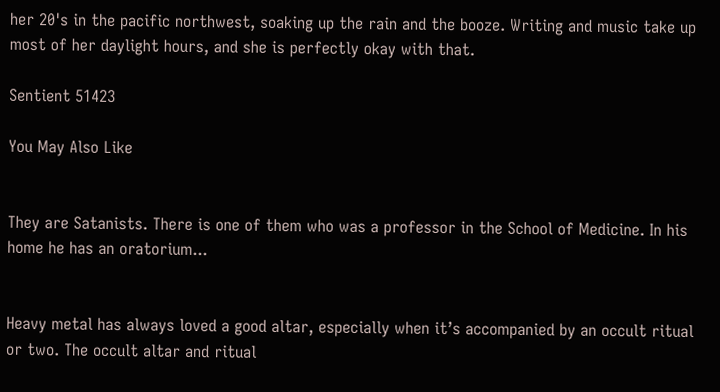her 20's in the pacific northwest, soaking up the rain and the booze. Writing and music take up most of her daylight hours, and she is perfectly okay with that.

Sentient 51423

You May Also Like


They are Satanists. There is one of them who was a professor in the School of Medicine. In his home he has an oratorium...


Heavy metal has always loved a good altar, especially when it’s accompanied by an occult ritual or two. The occult altar and ritual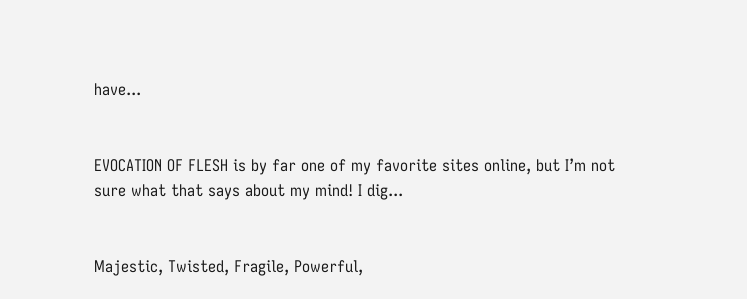have...


EVOCATION OF FLESH is by far one of my favorite sites online, but I’m not sure what that says about my mind! I dig...


Majestic, Twisted, Fragile, Powerful,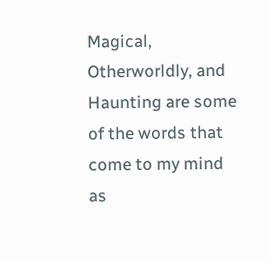Magical, Otherworldly, and Haunting are some of the words that come to my mind as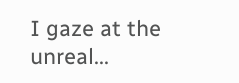I gaze at the unreal...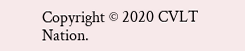Copyright © 2020 CVLT Nation.